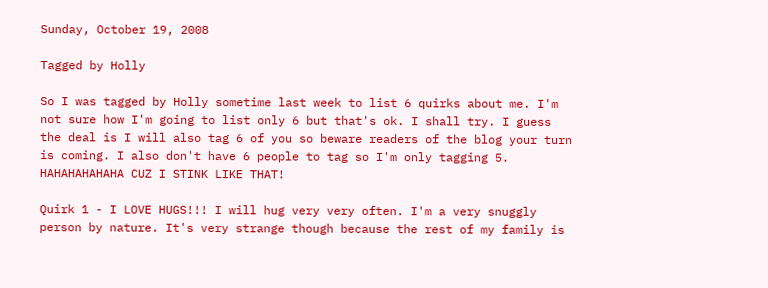Sunday, October 19, 2008

Tagged by Holly

So I was tagged by Holly sometime last week to list 6 quirks about me. I'm not sure how I'm going to list only 6 but that's ok. I shall try. I guess the deal is I will also tag 6 of you so beware readers of the blog your turn is coming. I also don't have 6 people to tag so I'm only tagging 5. HAHAHAHAHAHA CUZ I STINK LIKE THAT!

Quirk 1 - I LOVE HUGS!!! I will hug very very often. I'm a very snuggly person by nature. It's very strange though because the rest of my family is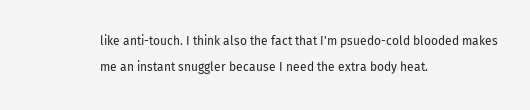like anti-touch. I think also the fact that I'm psuedo-cold blooded makes me an instant snuggler because I need the extra body heat.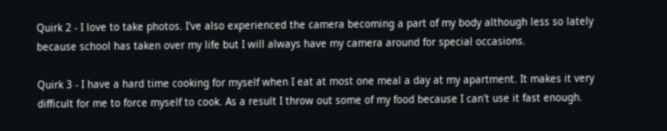Quirk 2 - I love to take photos. I've also experienced the camera becoming a part of my body although less so lately because school has taken over my life but I will always have my camera around for special occasions.

Quirk 3 - I have a hard time cooking for myself when I eat at most one meal a day at my apartment. It makes it very difficult for me to force myself to cook. As a result I throw out some of my food because I can't use it fast enough.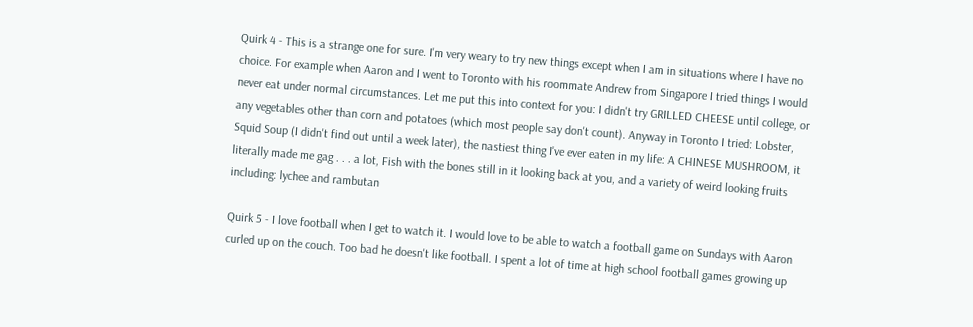Quirk 4 - This is a strange one for sure. I'm very weary to try new things except when I am in situations where I have no choice. For example when Aaron and I went to Toronto with his roommate Andrew from Singapore I tried things I would never eat under normal circumstances. Let me put this into context for you: I didn't try GRILLED CHEESE until college, or any vegetables other than corn and potatoes (which most people say don't count). Anyway in Toronto I tried: Lobster, Squid Soup (I didn't find out until a week later), the nastiest thing I've ever eaten in my life: A CHINESE MUSHROOM, it literally made me gag . . . a lot, Fish with the bones still in it looking back at you, and a variety of weird looking fruits including: lychee and rambutan

Quirk 5 - I love football when I get to watch it. I would love to be able to watch a football game on Sundays with Aaron curled up on the couch. Too bad he doesn't like football. I spent a lot of time at high school football games growing up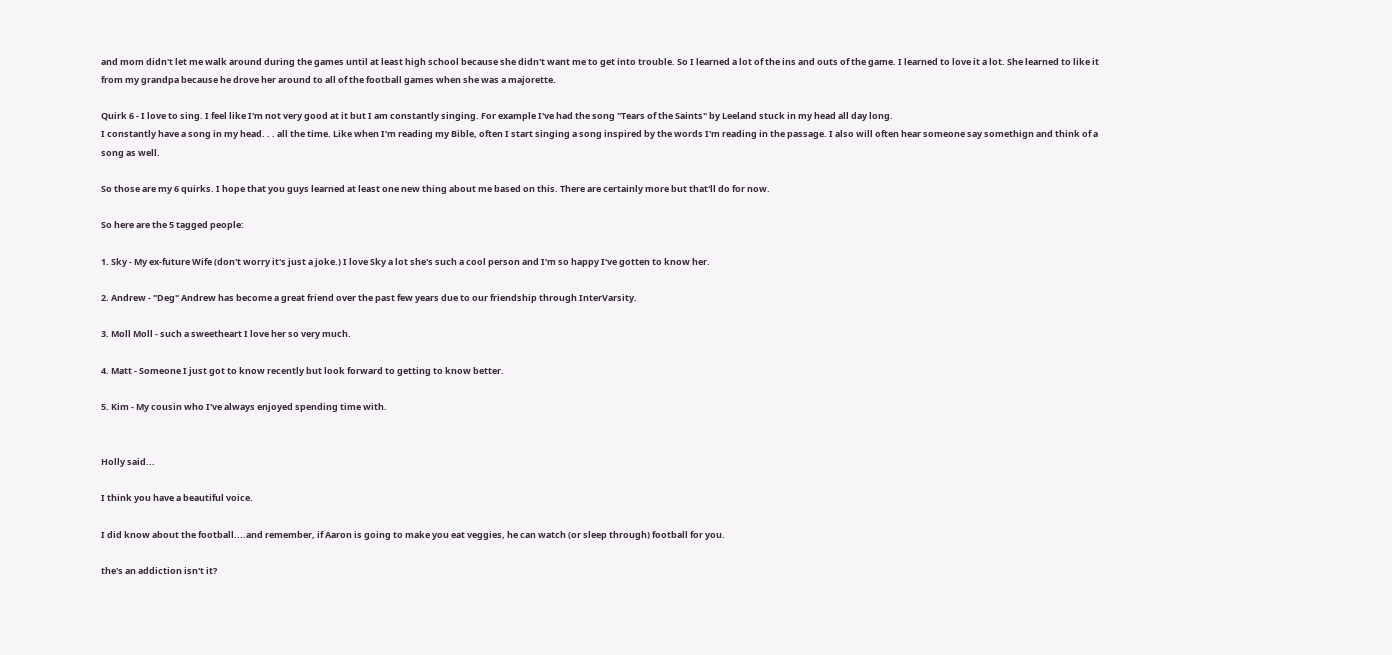and mom didn't let me walk around during the games until at least high school because she didn't want me to get into trouble. So I learned a lot of the ins and outs of the game. I learned to love it a lot. She learned to like it from my grandpa because he drove her around to all of the football games when she was a majorette.

Quirk 6 - I love to sing. I feel like I'm not very good at it but I am constantly singing. For example I've had the song "Tears of the Saints" by Leeland stuck in my head all day long.
I constantly have a song in my head. . . all the time. Like when I'm reading my Bible, often I start singing a song inspired by the words I'm reading in the passage. I also will often hear someone say somethign and think of a song as well.

So those are my 6 quirks. I hope that you guys learned at least one new thing about me based on this. There are certainly more but that'll do for now.

So here are the 5 tagged people:

1. Sky - My ex-future Wife (don't worry it's just a joke.) I love Sky a lot she's such a cool person and I'm so happy I've gotten to know her.

2. Andrew - "Deg" Andrew has become a great friend over the past few years due to our friendship through InterVarsity.

3. Moll Moll - such a sweetheart I love her so very much.

4. Matt - Someone I just got to know recently but look forward to getting to know better.

5. Kim - My cousin who I've always enjoyed spending time with.


Holly said...

I think you have a beautiful voice.

I did know about the football....and remember, if Aaron is going to make you eat veggies, he can watch (or sleep through) football for you.

the's an addiction isn't it?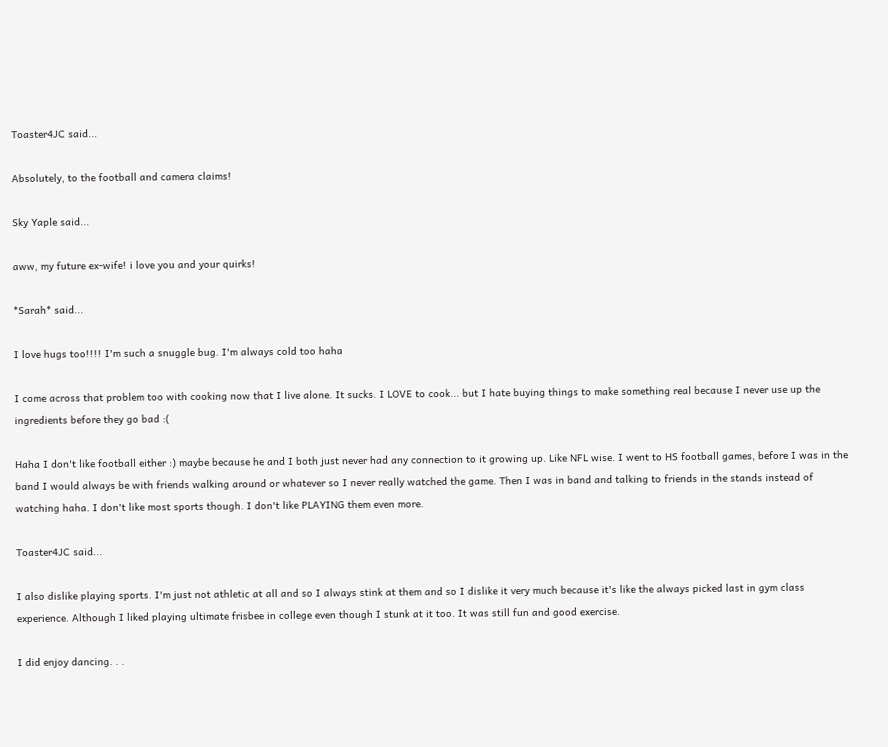Toaster4JC said...

Absolutely, to the football and camera claims!

Sky Yaple said...

aww, my future ex-wife! i love you and your quirks!

*Sarah* said...

I love hugs too!!!! I'm such a snuggle bug. I'm always cold too haha

I come across that problem too with cooking now that I live alone. It sucks. I LOVE to cook... but I hate buying things to make something real because I never use up the ingredients before they go bad :(

Haha I don't like football either :) maybe because he and I both just never had any connection to it growing up. Like NFL wise. I went to HS football games, before I was in the band I would always be with friends walking around or whatever so I never really watched the game. Then I was in band and talking to friends in the stands instead of watching haha. I don't like most sports though. I don't like PLAYING them even more.

Toaster4JC said...

I also dislike playing sports. I'm just not athletic at all and so I always stink at them and so I dislike it very much because it's like the always picked last in gym class experience. Although I liked playing ultimate frisbee in college even though I stunk at it too. It was still fun and good exercise.

I did enjoy dancing. . .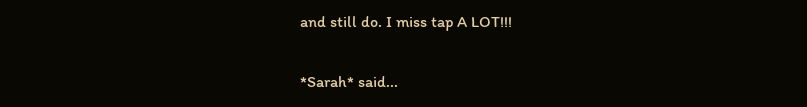and still do. I miss tap A LOT!!!

*Sarah* said...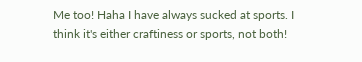Me too! Haha I have always sucked at sports. I think it's either craftiness or sports, not both!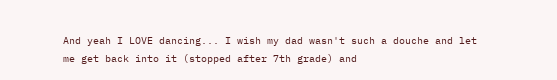And yeah I LOVE dancing... I wish my dad wasn't such a douche and let me get back into it (stopped after 7th grade) and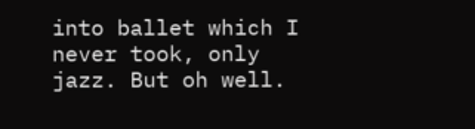into ballet which I never took, only jazz. But oh well.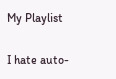My Playlist

I hate auto-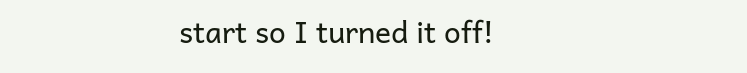start so I turned it off!